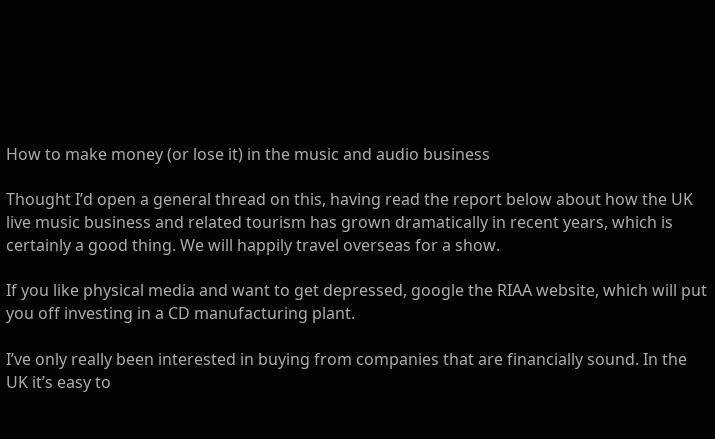How to make money (or lose it) in the music and audio business

Thought I’d open a general thread on this, having read the report below about how the UK live music business and related tourism has grown dramatically in recent years, which is certainly a good thing. We will happily travel overseas for a show.

If you like physical media and want to get depressed, google the RIAA website, which will put you off investing in a CD manufacturing plant.

I’ve only really been interested in buying from companies that are financially sound. In the UK it’s easy to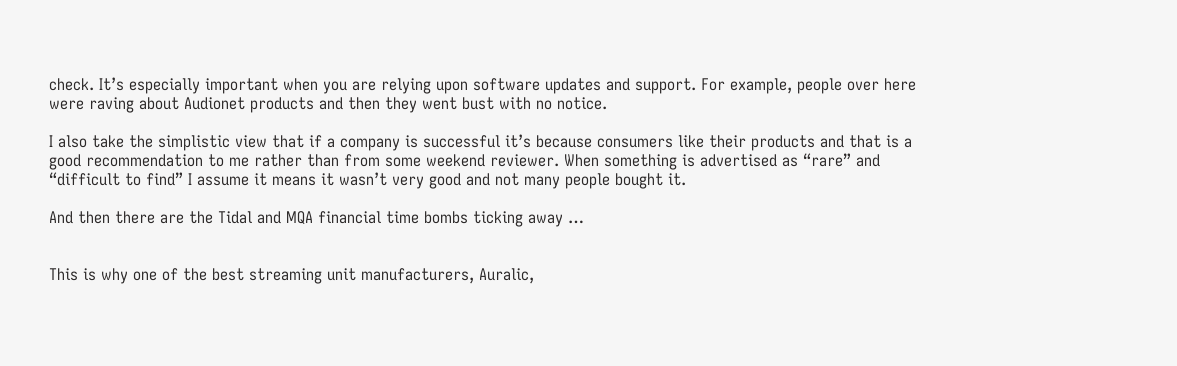check. It’s especially important when you are relying upon software updates and support. For example, people over here were raving about Audionet products and then they went bust with no notice.

I also take the simplistic view that if a company is successful it’s because consumers like their products and that is a good recommendation to me rather than from some weekend reviewer. When something is advertised as “rare” and “difficult to find” I assume it means it wasn’t very good and not many people bought it.

And then there are the Tidal and MQA financial time bombs ticking away …


This is why one of the best streaming unit manufacturers, Auralic,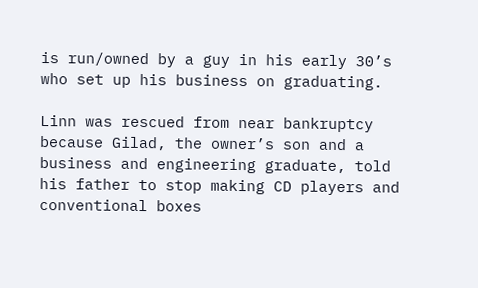is run/owned by a guy in his early 30’s who set up his business on graduating.

Linn was rescued from near bankruptcy because Gilad, the owner’s son and a business and engineering graduate, told his father to stop making CD players and conventional boxes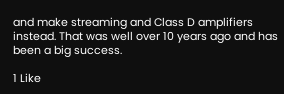and make streaming and Class D amplifiers instead. That was well over 10 years ago and has been a big success.

1 Like